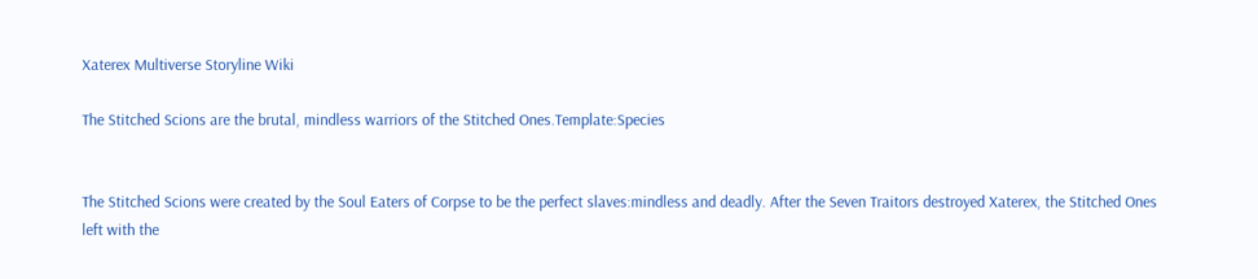Xaterex Multiverse Storyline Wiki

The Stitched Scions are the brutal, mindless warriors of the Stitched Ones.Template:Species


The Stitched Scions were created by the Soul Eaters of Corpse to be the perfect slaves:mindless and deadly. After the Seven Traitors destroyed Xaterex, the Stitched Ones left with the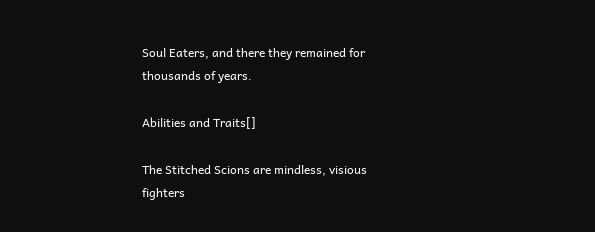Soul Eaters, and there they remained for thousands of years.

Abilities and Traits[]

The Stitched Scions are mindless, visious fighters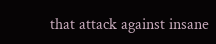that attack against insane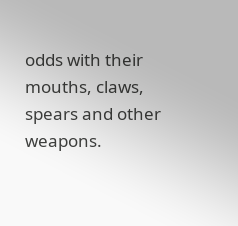odds with their mouths, claws, spears and other weapons.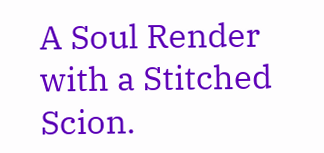A Soul Render with a Stitched Scion.